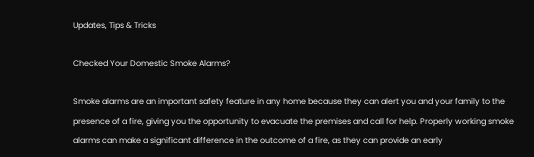Updates, Tips & Tricks

Checked Your Domestic Smoke Alarms?

Smoke alarms are an important safety feature in any home because they can alert you and your family to the presence of a fire, giving you the opportunity to evacuate the premises and call for help. Properly working smoke alarms can make a significant difference in the outcome of a fire, as they can provide an early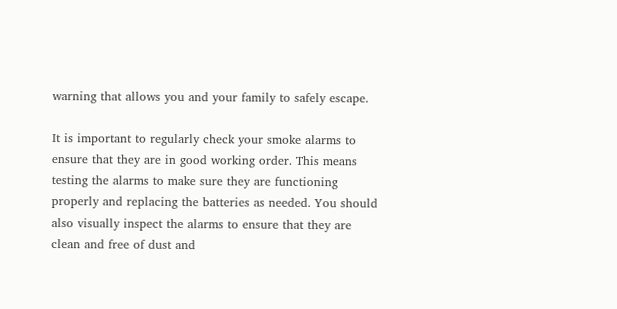warning that allows you and your family to safely escape.

It is important to regularly check your smoke alarms to ensure that they are in good working order. This means testing the alarms to make sure they are functioning properly and replacing the batteries as needed. You should also visually inspect the alarms to ensure that they are clean and free of dust and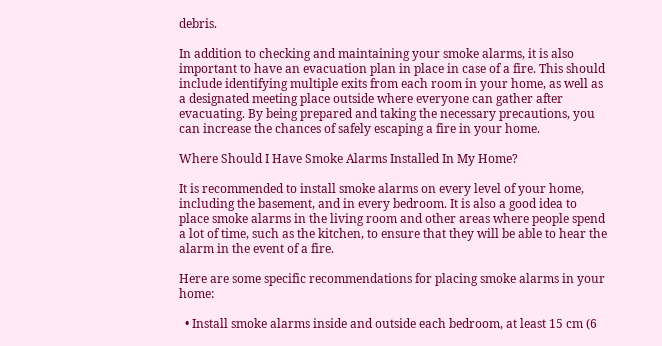debris.

In addition to checking and maintaining your smoke alarms, it is also important to have an evacuation plan in place in case of a fire. This should include identifying multiple exits from each room in your home, as well as a designated meeting place outside where everyone can gather after evacuating. By being prepared and taking the necessary precautions, you can increase the chances of safely escaping a fire in your home.

Where Should I Have Smoke Alarms Installed In My Home?

It is recommended to install smoke alarms on every level of your home, including the basement, and in every bedroom. It is also a good idea to place smoke alarms in the living room and other areas where people spend a lot of time, such as the kitchen, to ensure that they will be able to hear the alarm in the event of a fire.

Here are some specific recommendations for placing smoke alarms in your home:

  • Install smoke alarms inside and outside each bedroom, at least 15 cm (6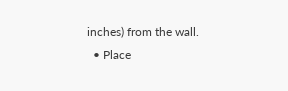inches) from the wall.
  • Place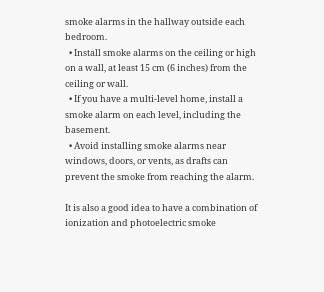smoke alarms in the hallway outside each bedroom.
  • Install smoke alarms on the ceiling or high on a wall, at least 15 cm (6 inches) from the ceiling or wall.
  • If you have a multi-level home, install a smoke alarm on each level, including the basement.
  • Avoid installing smoke alarms near windows, doors, or vents, as drafts can prevent the smoke from reaching the alarm.

It is also a good idea to have a combination of ionization and photoelectric smoke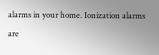alarms in your home. Ionization alarms are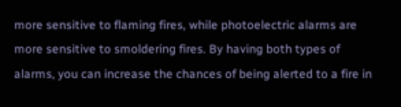more sensitive to flaming fires, while photoelectric alarms are more sensitive to smoldering fires. By having both types of alarms, you can increase the chances of being alerted to a fire in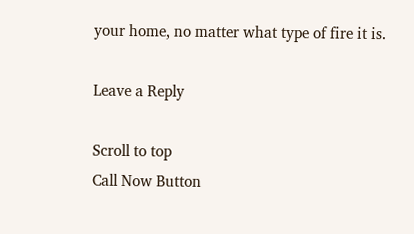your home, no matter what type of fire it is.

Leave a Reply

Scroll to top
Call Now Button